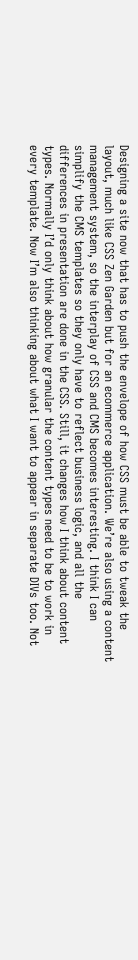Designing a site now that has to push the envelope of how CSS must be able to tweak the layout, much like CSS Zen Garden but for an ecommerce application. We’re also using a content management system, so the interplay of CSS and CMS becomes interesting. I think I can simplify the CMS templates so they only have to reflect business logic, and all the differences in presentation are done in the CSS. Still, it changes how I think about content types. Normally I’d only think about how granular the content types need to be to work in every template. Now I’m also thinking about what I want to appear in separate DIVs too. Not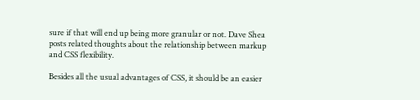sure if that will end up being more granular or not. Dave Shea posts related thoughts about the relationship between markup and CSS flexibility.

Besides all the usual advantages of CSS, it should be an easier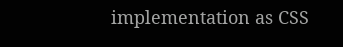implementation as CSS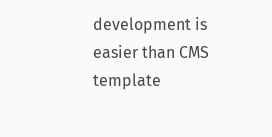development is easier than CMS template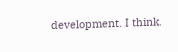development. I think.